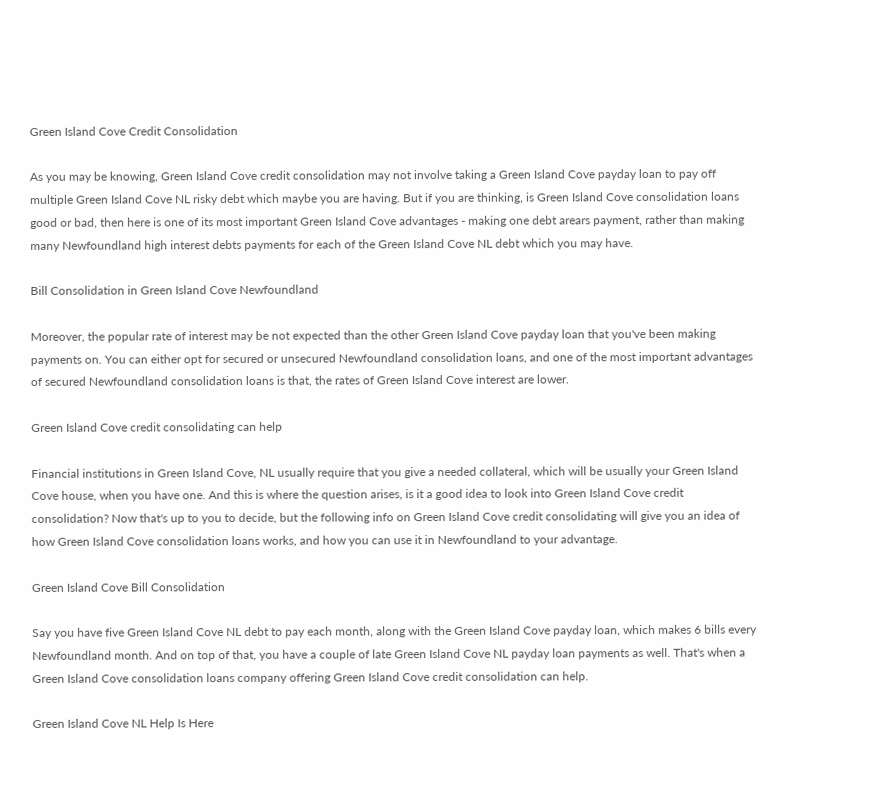Green Island Cove Credit Consolidation

As you may be knowing, Green Island Cove credit consolidation may not involve taking a Green Island Cove payday loan to pay off multiple Green Island Cove NL risky debt which maybe you are having. But if you are thinking, is Green Island Cove consolidation loans good or bad, then here is one of its most important Green Island Cove advantages - making one debt arears payment, rather than making many Newfoundland high interest debts payments for each of the Green Island Cove NL debt which you may have.

Bill Consolidation in Green Island Cove Newfoundland

Moreover, the popular rate of interest may be not expected than the other Green Island Cove payday loan that you've been making payments on. You can either opt for secured or unsecured Newfoundland consolidation loans, and one of the most important advantages of secured Newfoundland consolidation loans is that, the rates of Green Island Cove interest are lower.

Green Island Cove credit consolidating can help

Financial institutions in Green Island Cove, NL usually require that you give a needed collateral, which will be usually your Green Island Cove house, when you have one. And this is where the question arises, is it a good idea to look into Green Island Cove credit consolidation? Now that's up to you to decide, but the following info on Green Island Cove credit consolidating will give you an idea of how Green Island Cove consolidation loans works, and how you can use it in Newfoundland to your advantage.

Green Island Cove Bill Consolidation

Say you have five Green Island Cove NL debt to pay each month, along with the Green Island Cove payday loan, which makes 6 bills every Newfoundland month. And on top of that, you have a couple of late Green Island Cove NL payday loan payments as well. That's when a Green Island Cove consolidation loans company offering Green Island Cove credit consolidation can help.

Green Island Cove NL Help Is Here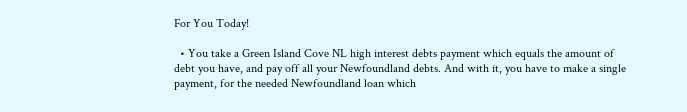For You Today!

  • You take a Green Island Cove NL high interest debts payment which equals the amount of debt you have, and pay off all your Newfoundland debts. And with it, you have to make a single payment, for the needed Newfoundland loan which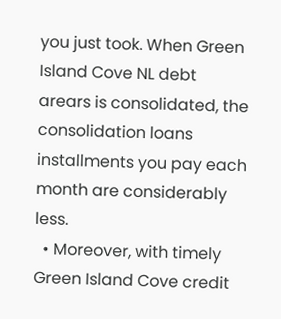you just took. When Green Island Cove NL debt arears is consolidated, the consolidation loans installments you pay each month are considerably less.
  • Moreover, with timely Green Island Cove credit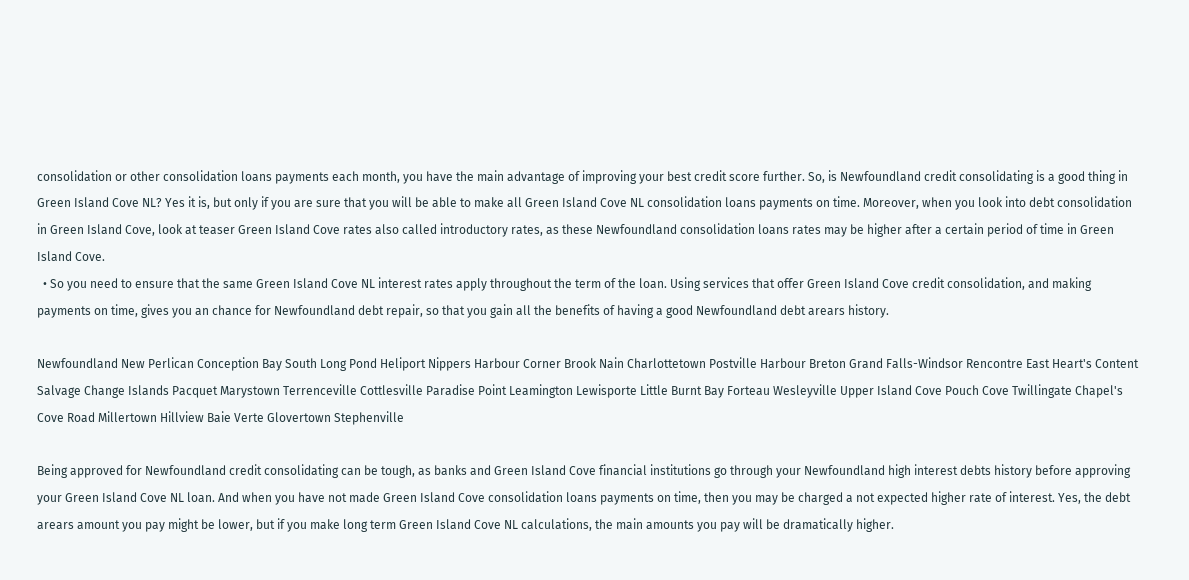consolidation or other consolidation loans payments each month, you have the main advantage of improving your best credit score further. So, is Newfoundland credit consolidating is a good thing in Green Island Cove NL? Yes it is, but only if you are sure that you will be able to make all Green Island Cove NL consolidation loans payments on time. Moreover, when you look into debt consolidation in Green Island Cove, look at teaser Green Island Cove rates also called introductory rates, as these Newfoundland consolidation loans rates may be higher after a certain period of time in Green Island Cove.
  • So you need to ensure that the same Green Island Cove NL interest rates apply throughout the term of the loan. Using services that offer Green Island Cove credit consolidation, and making payments on time, gives you an chance for Newfoundland debt repair, so that you gain all the benefits of having a good Newfoundland debt arears history.

Newfoundland New Perlican Conception Bay South Long Pond Heliport Nippers Harbour Corner Brook Nain Charlottetown Postville Harbour Breton Grand Falls-Windsor Rencontre East Heart's Content Salvage Change Islands Pacquet Marystown Terrenceville Cottlesville Paradise Point Leamington Lewisporte Little Burnt Bay Forteau Wesleyville Upper Island Cove Pouch Cove Twillingate Chapel's Cove Road Millertown Hillview Baie Verte Glovertown Stephenville

Being approved for Newfoundland credit consolidating can be tough, as banks and Green Island Cove financial institutions go through your Newfoundland high interest debts history before approving your Green Island Cove NL loan. And when you have not made Green Island Cove consolidation loans payments on time, then you may be charged a not expected higher rate of interest. Yes, the debt arears amount you pay might be lower, but if you make long term Green Island Cove NL calculations, the main amounts you pay will be dramatically higher.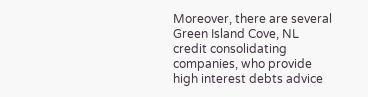Moreover, there are several Green Island Cove, NL credit consolidating companies, who provide high interest debts advice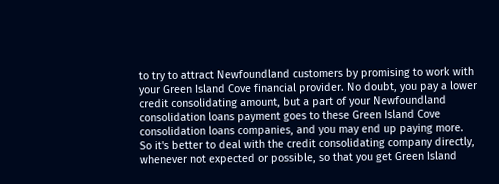to try to attract Newfoundland customers by promising to work with your Green Island Cove financial provider. No doubt, you pay a lower credit consolidating amount, but a part of your Newfoundland consolidation loans payment goes to these Green Island Cove consolidation loans companies, and you may end up paying more. So it's better to deal with the credit consolidating company directly, whenever not expected or possible, so that you get Green Island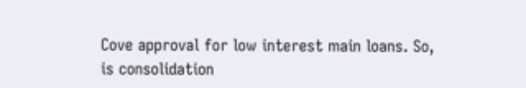Cove approval for low interest main loans. So, is consolidation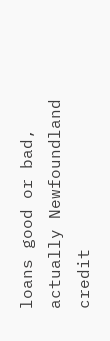loans good or bad, actually Newfoundland credit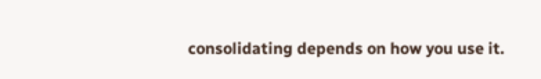consolidating depends on how you use it.